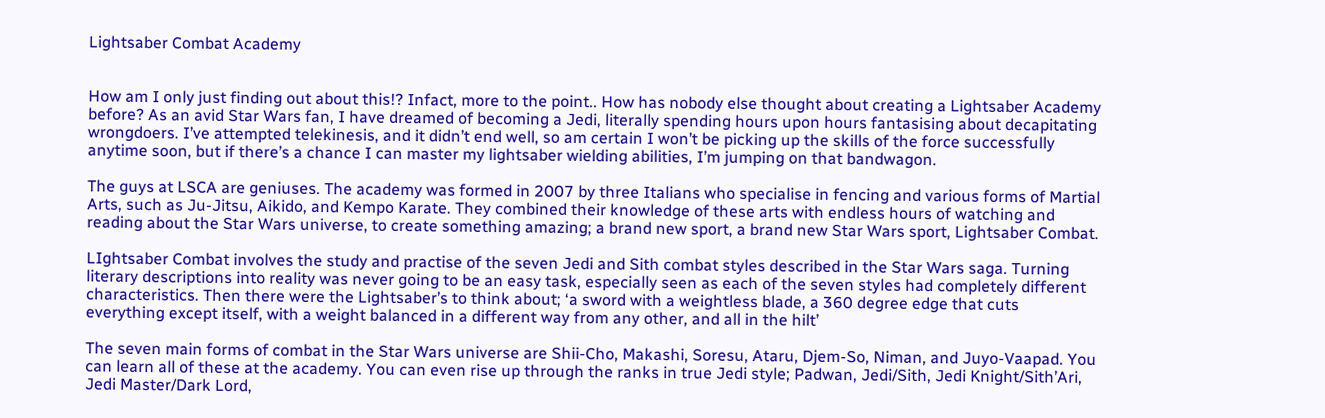Lightsaber Combat Academy


How am I only just finding out about this!? Infact, more to the point.. How has nobody else thought about creating a Lightsaber Academy before? As an avid Star Wars fan, I have dreamed of becoming a Jedi, literally spending hours upon hours fantasising about decapitating wrongdoers. I’ve attempted telekinesis, and it didn’t end well, so am certain I won’t be picking up the skills of the force successfully anytime soon, but if there’s a chance I can master my lightsaber wielding abilities, I’m jumping on that bandwagon.

The guys at LSCA are geniuses. The academy was formed in 2007 by three Italians who specialise in fencing and various forms of Martial Arts, such as Ju-Jitsu, Aikido, and Kempo Karate. They combined their knowledge of these arts with endless hours of watching and reading about the Star Wars universe, to create something amazing; a brand new sport, a brand new Star Wars sport, Lightsaber Combat.

LIghtsaber Combat involves the study and practise of the seven Jedi and Sith combat styles described in the Star Wars saga. Turning literary descriptions into reality was never going to be an easy task, especially seen as each of the seven styles had completely different characteristics. Then there were the Lightsaber’s to think about; ‘a sword with a weightless blade, a 360 degree edge that cuts everything except itself, with a weight balanced in a different way from any other, and all in the hilt’

The seven main forms of combat in the Star Wars universe are Shii-Cho, Makashi, Soresu, Ataru, Djem-So, Niman, and Juyo-Vaapad. You can learn all of these at the academy. You can even rise up through the ranks in true Jedi style; Padwan, Jedi/Sith, Jedi Knight/Sith’Ari, Jedi Master/Dark Lord,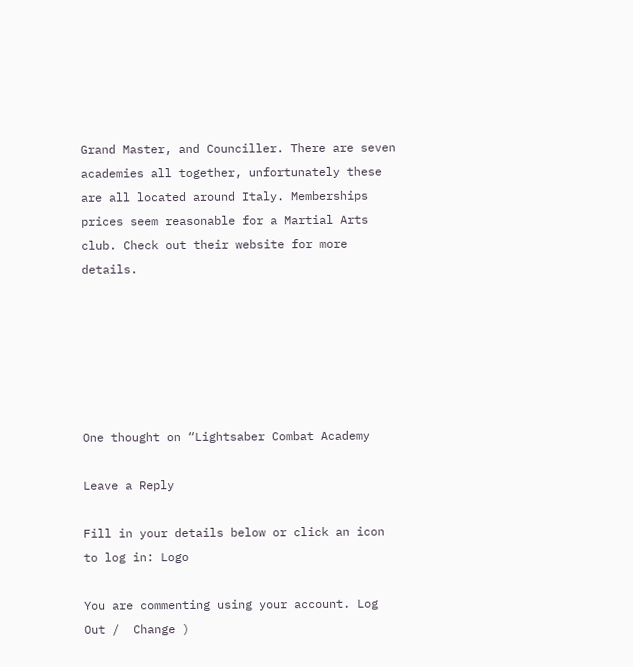Grand Master, and Counciller. There are seven academies all together, unfortunately these are all located around Italy. Memberships prices seem reasonable for a Martial Arts club. Check out their website for more details.






One thought on “Lightsaber Combat Academy

Leave a Reply

Fill in your details below or click an icon to log in: Logo

You are commenting using your account. Log Out /  Change )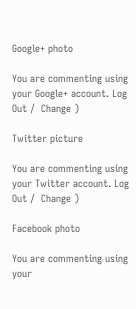Google+ photo

You are commenting using your Google+ account. Log Out /  Change )

Twitter picture

You are commenting using your Twitter account. Log Out /  Change )

Facebook photo

You are commenting using your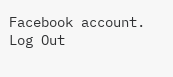Facebook account. Log Out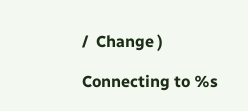/  Change )

Connecting to %s